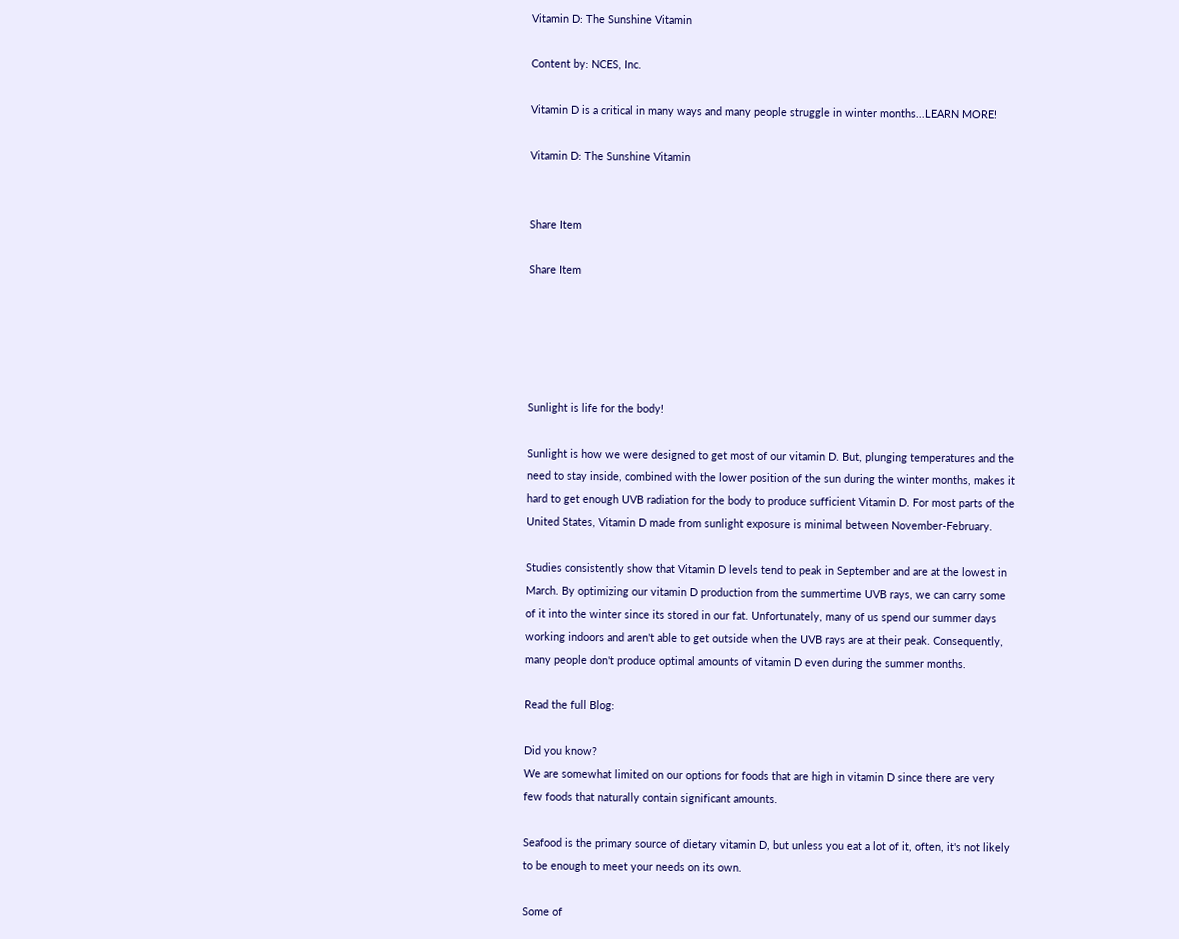Vitamin D: The Sunshine Vitamin

Content by: NCES, Inc.

Vitamin D is a critical in many ways and many people struggle in winter months...LEARN MORE!

Vitamin D: The Sunshine Vitamin


Share Item

Share Item





Sunlight is life for the body!

Sunlight is how we were designed to get most of our vitamin D. But, plunging temperatures and the need to stay inside, combined with the lower position of the sun during the winter months, makes it hard to get enough UVB radiation for the body to produce sufficient Vitamin D. For most parts of the United States, Vitamin D made from sunlight exposure is minimal between November-February.

Studies consistently show that Vitamin D levels tend to peak in September and are at the lowest in March. By optimizing our vitamin D production from the summertime UVB rays, we can carry some of it into the winter since its stored in our fat. Unfortunately, many of us spend our summer days working indoors and aren't able to get outside when the UVB rays are at their peak. Consequently, many people don't produce optimal amounts of vitamin D even during the summer months.

Read the full Blog:

Did you know?
We are somewhat limited on our options for foods that are high in vitamin D since there are very few foods that naturally contain significant amounts.

Seafood is the primary source of dietary vitamin D, but unless you eat a lot of it, often, it's not likely to be enough to meet your needs on its own.

Some of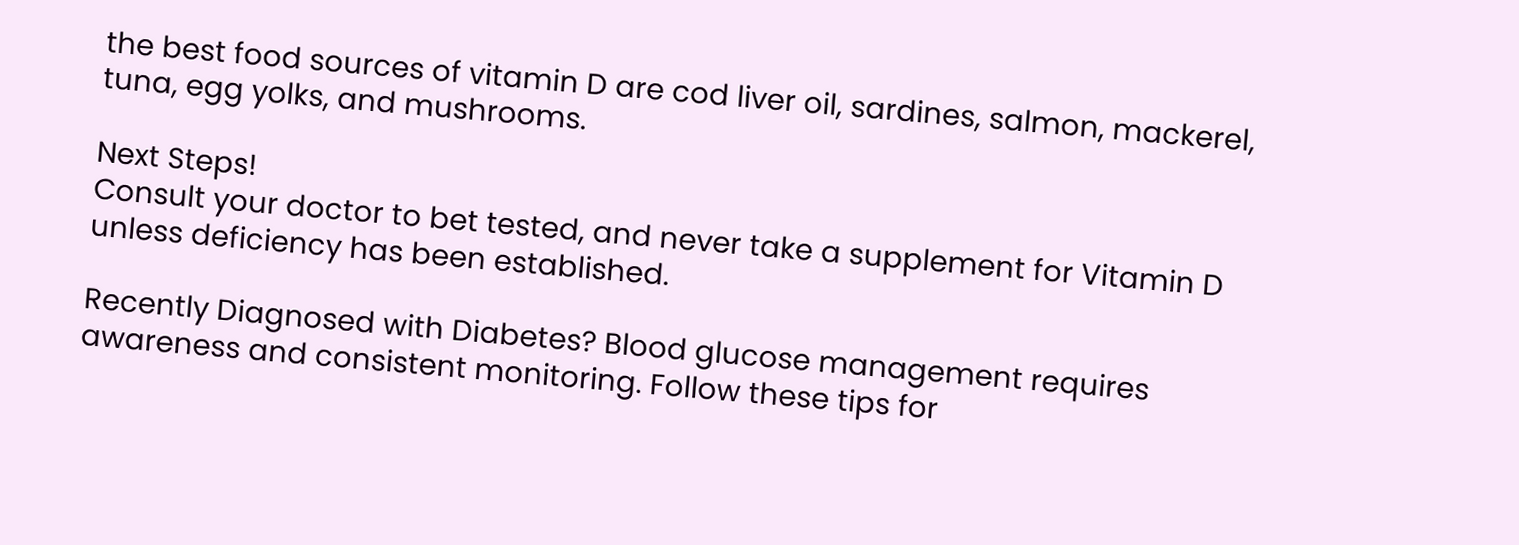the best food sources of vitamin D are cod liver oil, sardines, salmon, mackerel, tuna, egg yolks, and mushrooms.

Next Steps!
Consult your doctor to bet tested, and never take a supplement for Vitamin D unless deficiency has been established.

Recently Diagnosed with Diabetes? Blood glucose management requires awareness and consistent monitoring. Follow these tips for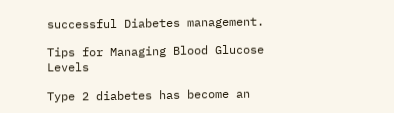successful Diabetes management.

Tips for Managing Blood Glucose Levels

Type 2 diabetes has become an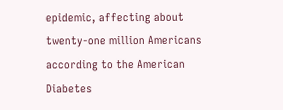epidemic, affecting about twenty-one million Americans according to the American Diabetes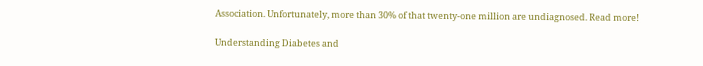Association. Unfortunately, more than 30% of that twenty-one million are undiagnosed. Read more!

Understanding Diabetes and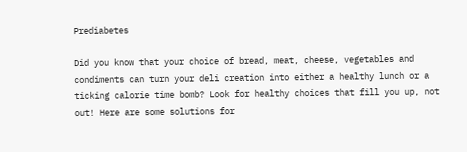Prediabetes

Did you know that your choice of bread, meat, cheese, vegetables and condiments can turn your deli creation into either a healthy lunch or a ticking calorie time bomb? Look for healthy choices that fill you up, not out! Here are some solutions for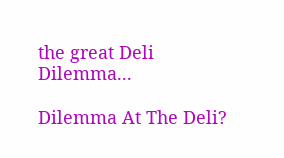the great Deli Dilemma...

Dilemma At The Deli?